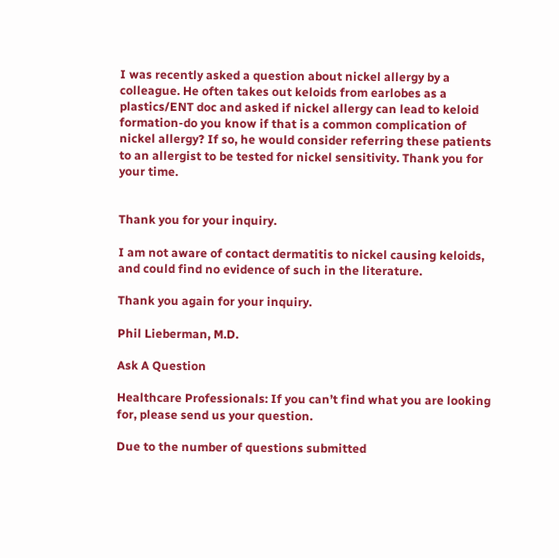I was recently asked a question about nickel allergy by a colleague. He often takes out keloids from earlobes as a plastics/ENT doc and asked if nickel allergy can lead to keloid formation-do you know if that is a common complication of nickel allergy? If so, he would consider referring these patients to an allergist to be tested for nickel sensitivity. Thank you for your time.


Thank you for your inquiry.

I am not aware of contact dermatitis to nickel causing keloids, and could find no evidence of such in the literature.

Thank you again for your inquiry.

Phil Lieberman, M.D.

Ask A Question

Healthcare Professionals: If you can’t find what you are looking for, please send us your question.

Due to the number of questions submitted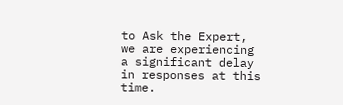to Ask the Expert, we are experiencing a significant delay in responses at this time.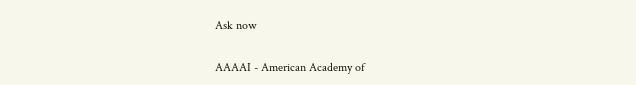Ask now

AAAAI - American Academy of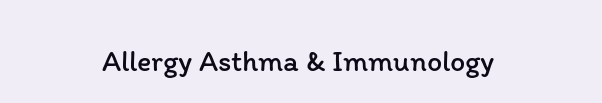Allergy Asthma & Immunology